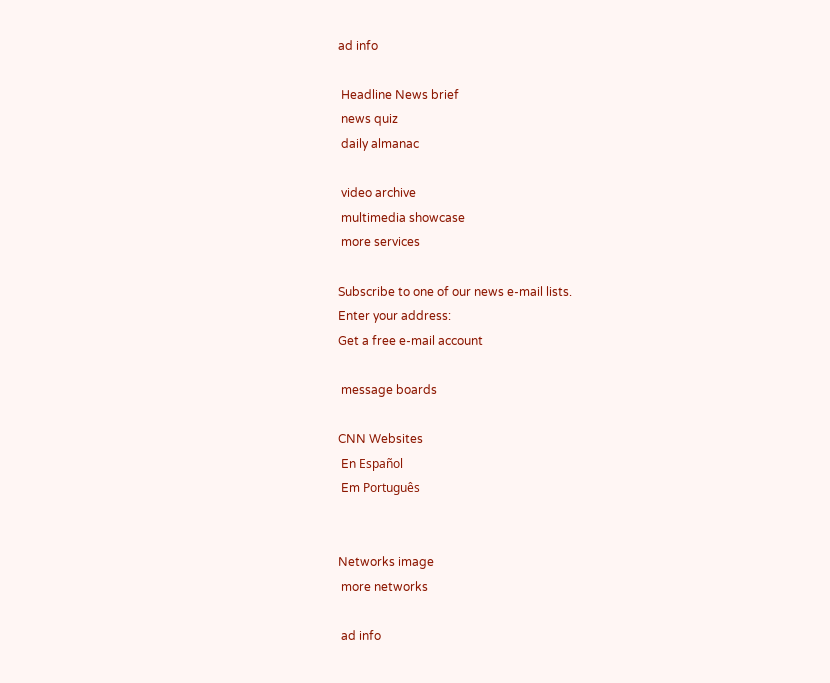ad info

 Headline News brief
 news quiz
 daily almanac

 video archive
 multimedia showcase
 more services

Subscribe to one of our news e-mail lists.
Enter your address:
Get a free e-mail account

 message boards

CNN Websites
 En Español
 Em Português


Networks image
 more networks

 ad info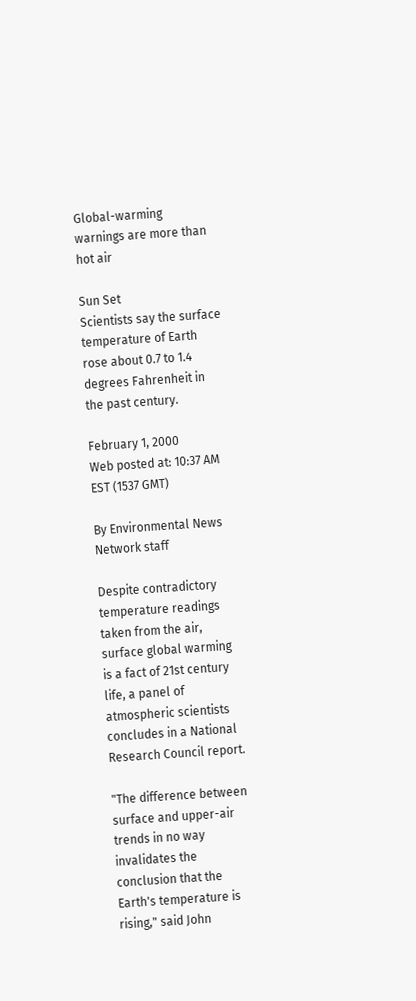Global-warming warnings are more than hot air

Sun Set
Scientists say the surface temperature of Earth rose about 0.7 to 1.4 degrees Fahrenheit in the past century.

February 1, 2000
Web posted at: 10:37 AM EST (1537 GMT)

By Environmental News Network staff

Despite contradictory temperature readings taken from the air, surface global warming is a fact of 21st century life, a panel of atmospheric scientists concludes in a National Research Council report.

"The difference between surface and upper-air trends in no way invalidates the conclusion that the Earth's temperature is rising," said John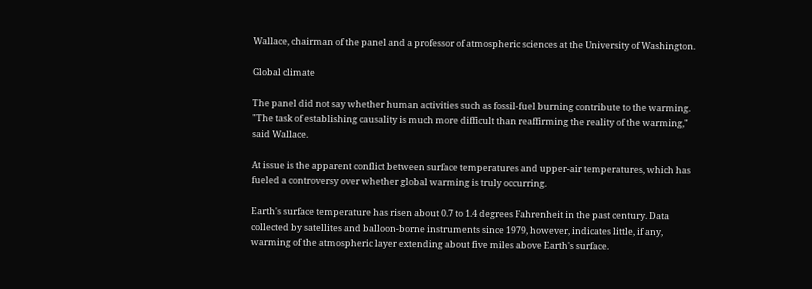Wallace, chairman of the panel and a professor of atmospheric sciences at the University of Washington.

Global climate

The panel did not say whether human activities such as fossil-fuel burning contribute to the warming. "The task of establishing causality is much more difficult than reaffirming the reality of the warming," said Wallace.

At issue is the apparent conflict between surface temperatures and upper-air temperatures, which has fueled a controversy over whether global warming is truly occurring.

Earth's surface temperature has risen about 0.7 to 1.4 degrees Fahrenheit in the past century. Data collected by satellites and balloon-borne instruments since 1979, however, indicates little, if any, warming of the atmospheric layer extending about five miles above Earth's surface.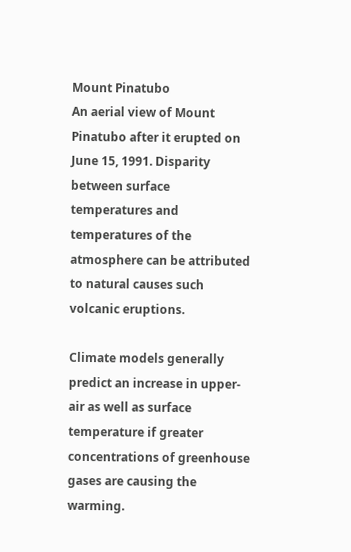Mount Pinatubo
An aerial view of Mount Pinatubo after it erupted on June 15, 1991. Disparity between surface temperatures and temperatures of the atmosphere can be attributed to natural causes such volcanic eruptions.

Climate models generally predict an increase in upper-air as well as surface temperature if greater concentrations of greenhouse gases are causing the warming.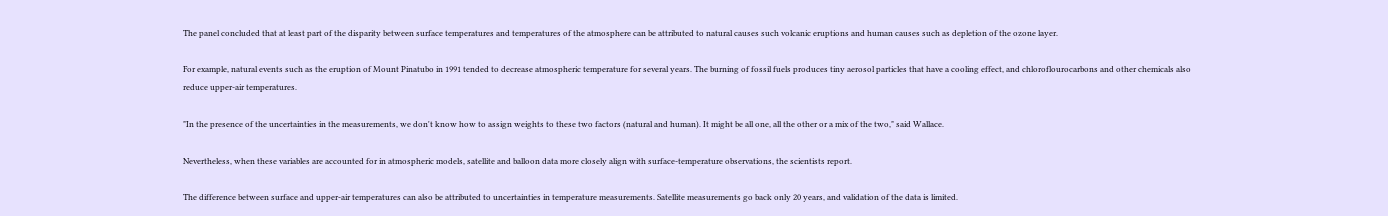The panel concluded that at least part of the disparity between surface temperatures and temperatures of the atmosphere can be attributed to natural causes such volcanic eruptions and human causes such as depletion of the ozone layer.

For example, natural events such as the eruption of Mount Pinatubo in 1991 tended to decrease atmospheric temperature for several years. The burning of fossil fuels produces tiny aerosol particles that have a cooling effect, and chloroflourocarbons and other chemicals also reduce upper-air temperatures.

"In the presence of the uncertainties in the measurements, we don't know how to assign weights to these two factors (natural and human). It might be all one, all the other or a mix of the two," said Wallace.

Nevertheless, when these variables are accounted for in atmospheric models, satellite and balloon data more closely align with surface-temperature observations, the scientists report.

The difference between surface and upper-air temperatures can also be attributed to uncertainties in temperature measurements. Satellite measurements go back only 20 years, and validation of the data is limited.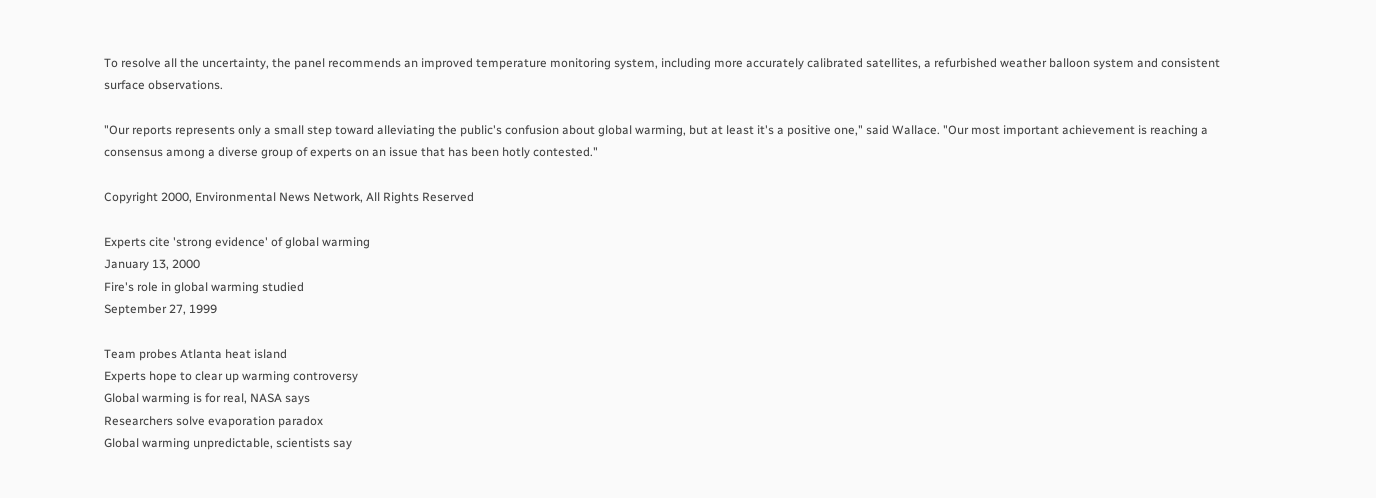To resolve all the uncertainty, the panel recommends an improved temperature monitoring system, including more accurately calibrated satellites, a refurbished weather balloon system and consistent surface observations.

"Our reports represents only a small step toward alleviating the public's confusion about global warming, but at least it's a positive one," said Wallace. "Our most important achievement is reaching a consensus among a diverse group of experts on an issue that has been hotly contested."

Copyright 2000, Environmental News Network, All Rights Reserved

Experts cite 'strong evidence' of global warming
January 13, 2000
Fire's role in global warming studied
September 27, 1999

Team probes Atlanta heat island
Experts hope to clear up warming controversy
Global warming is for real, NASA says
Researchers solve evaporation paradox
Global warming unpredictable, scientists say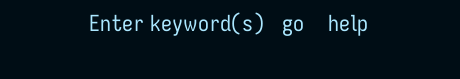Enter keyword(s)   go    help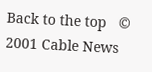Back to the top   © 2001 Cable News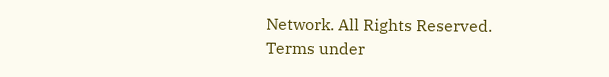Network. All Rights Reserved.
Terms under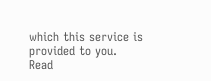which this service is provided to you.
Read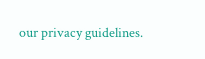our privacy guidelines.